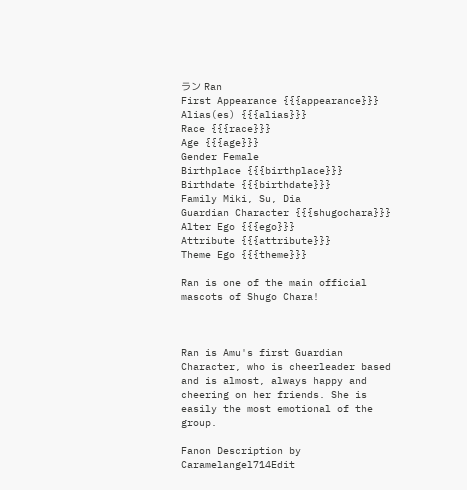ラン Ran
First Appearance {{{appearance}}}
Alias(es) {{{alias}}}
Race {{{race}}}
Age {{{age}}}
Gender Female
Birthplace {{{birthplace}}}
Birthdate {{{birthdate}}}
Family Miki, Su, Dia
Guardian Character {{{shugochara}}}
Alter Ego {{{ego}}}
Attribute {{{attribute}}}
Theme Ego {{{theme}}}

Ran is one of the main official mascots of Shugo Chara!



Ran is Amu's first Guardian Character, who is cheerleader based and is almost, always happy and cheering on her friends. She is easily the most emotional of the group.

Fanon Description by Caramelangel714Edit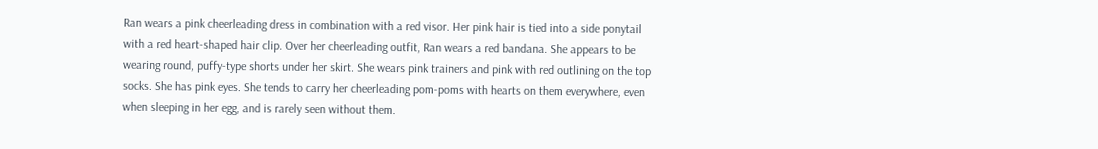Ran wears a pink cheerleading dress in combination with a red visor. Her pink hair is tied into a side ponytail with a red heart-shaped hair clip. Over her cheerleading outfit, Ran wears a red bandana. She appears to be wearing round, puffy-type shorts under her skirt. She wears pink trainers and pink with red outlining on the top socks. She has pink eyes. She tends to carry her cheerleading pom-poms with hearts on them everywhere, even when sleeping in her egg, and is rarely seen without them.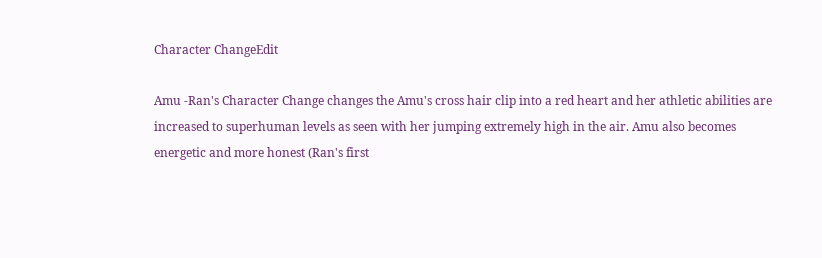Character ChangeEdit

Amu -Ran's Character Change changes the Amu's cross hair clip into a red heart and her athletic abilities are increased to superhuman levels as seen with her jumping extremely high in the air. Amu also becomes energetic and more honest (Ran's first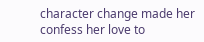character change made her confess her love to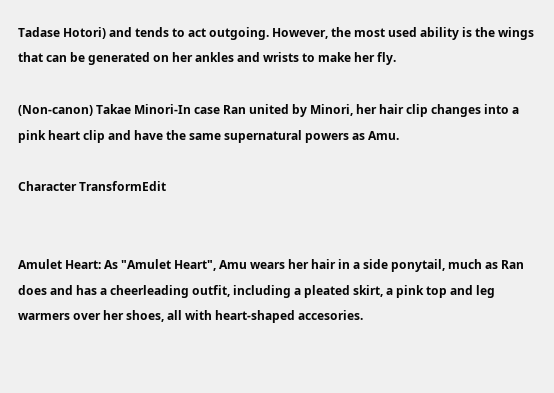Tadase Hotori) and tends to act outgoing. However, the most used ability is the wings that can be generated on her ankles and wrists to make her fly.

(Non-canon) Takae Minori-In case Ran united by Minori, her hair clip changes into a pink heart clip and have the same supernatural powers as Amu.

Character TransformEdit


Amulet Heart: As "Amulet Heart", Amu wears her hair in a side ponytail, much as Ran does and has a cheerleading outfit, including a pleated skirt, a pink top and leg warmers over her shoes, all with heart-shaped accesories.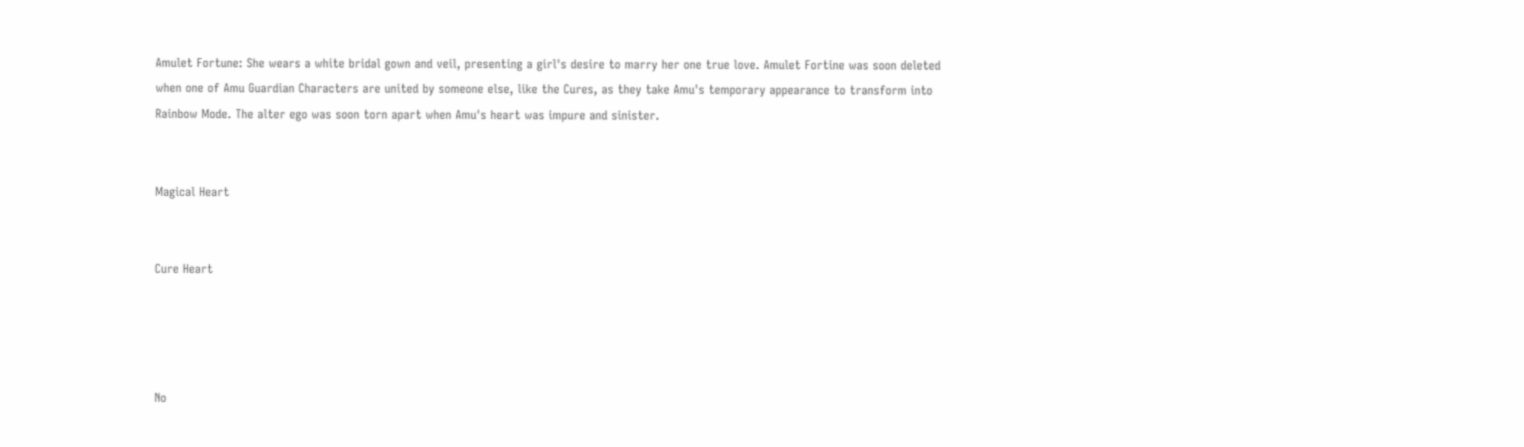Amulet Fortune: She wears a white bridal gown and veil, presenting a girl's desire to marry her one true love. Amulet Fortine was soon deleted when one of Amu Guardian Characters are united by someone else, like the Cures, as they take Amu's temporary appearance to transform into Rainbow Mode. The alter ego was soon torn apart when Amu's heart was impure and sinister.


Magical Heart


Cure Heart




No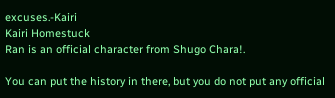excuses.-Kairi
Kairi Homestuck
Ran is an official character from Shugo Chara!.

You can put the history in there, but you do not put any official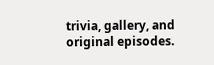trivia, gallery, and original episodes.